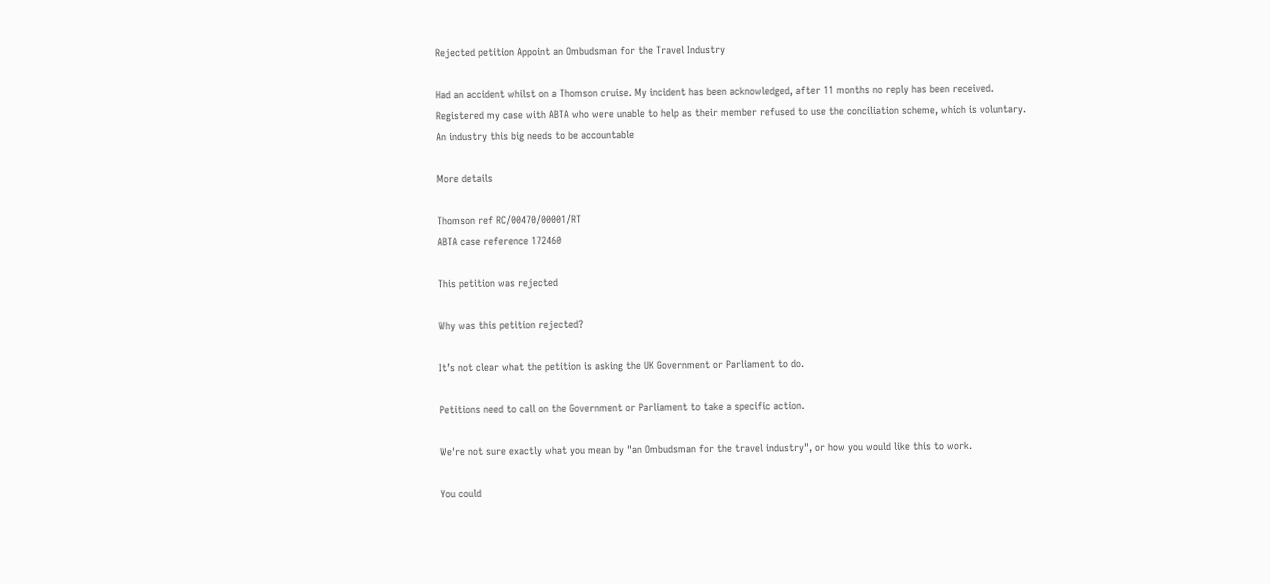Rejected petition Appoint an Ombudsman for the Travel Industry

Had an accident whilst on a Thomson cruise. My incident has been acknowledged, after 11 months no reply has been received.
Registered my case with ABTA who were unable to help as their member refused to use the conciliation scheme, which is voluntary.
An industry this big needs to be accountable

More details

Thomson ref RC/00470/00001/RT
ABTA case reference 172460

This petition was rejected

Why was this petition rejected?

It’s not clear what the petition is asking the UK Government or Parliament to do.

Petitions need to call on the Government or Parliament to take a specific action.

We're not sure exactly what you mean by "an Ombudsman for the travel industry", or how you would like this to work.

You could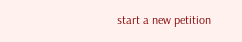start a new petition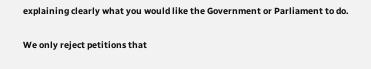explaining clearly what you would like the Government or Parliament to do.

We only reject petitions that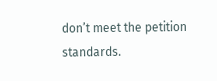don’t meet the petition standards.